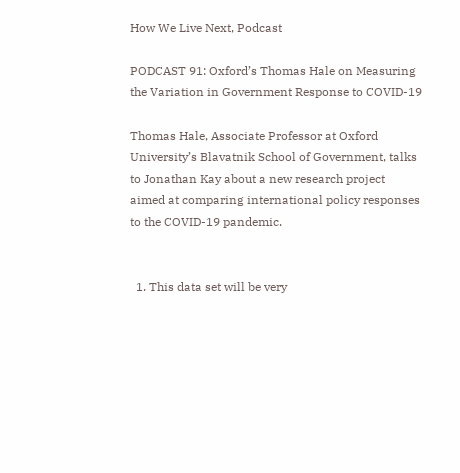How We Live Next, Podcast

PODCAST 91: Oxford’s Thomas Hale on Measuring the Variation in Government Response to COVID-19

Thomas Hale, Associate Professor at Oxford University’s Blavatnik School of Government, talks to Jonathan Kay about a new research project aimed at comparing international policy responses to the COVID-19 pandemic.


  1. This data set will be very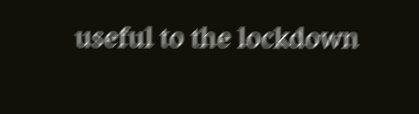useful to the lockdown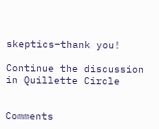skeptics–thank you!

Continue the discussion in Quillette Circle


Comments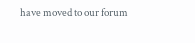have moved to our forum